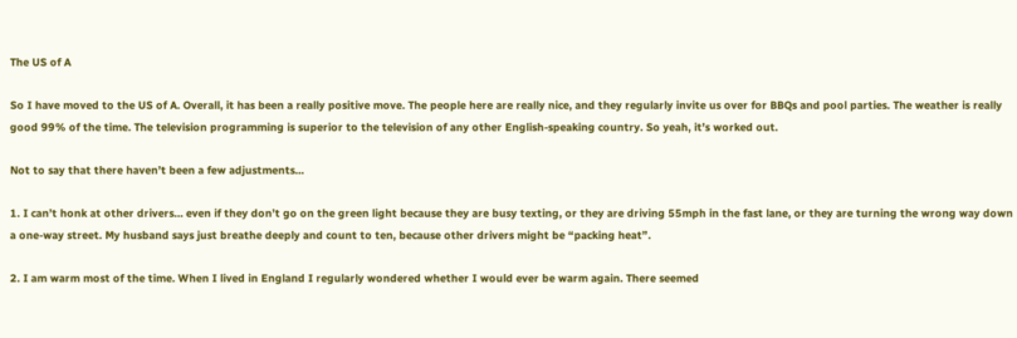The US of A

So I have moved to the US of A. Overall, it has been a really positive move. The people here are really nice, and they regularly invite us over for BBQs and pool parties. The weather is really good 99% of the time. The television programming is superior to the television of any other English-speaking country. So yeah, it’s worked out.

Not to say that there haven’t been a few adjustments…

1. I can’t honk at other drivers… even if they don’t go on the green light because they are busy texting, or they are driving 55mph in the fast lane, or they are turning the wrong way down a one-way street. My husband says just breathe deeply and count to ten, because other drivers might be “packing heat”.

2. I am warm most of the time. When I lived in England I regularly wondered whether I would ever be warm again. There seemed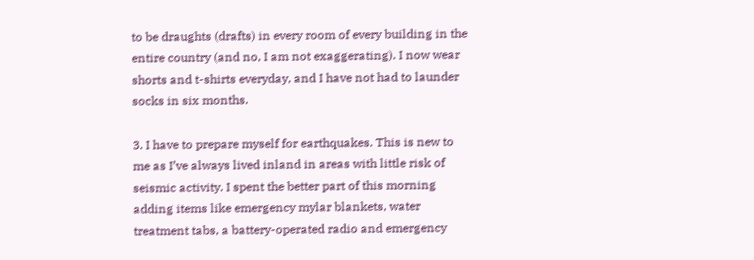to be draughts (drafts) in every room of every building in the entire country (and no, I am not exaggerating). I now wear shorts and t-shirts everyday, and I have not had to launder socks in six months.

3. I have to prepare myself for earthquakes. This is new to me as I’ve always lived inland in areas with little risk of seismic activity. I spent the better part of this morning adding items like emergency mylar blankets, water treatment tabs, a battery-operated radio and emergency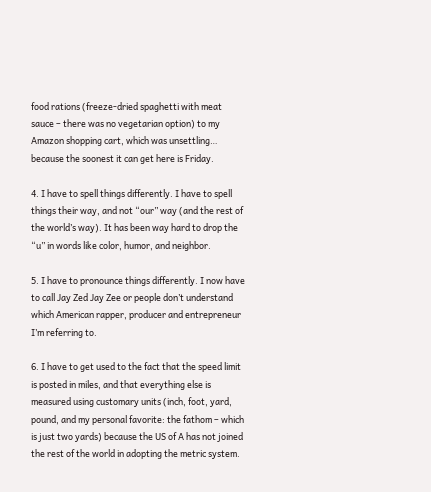food rations (freeze-dried spaghetti with meat sauce – there was no vegetarian option) to my Amazon shopping cart, which was unsettling… because the soonest it can get here is Friday.

4. I have to spell things differently. I have to spell things their way, and not “our” way (and the rest of the world’s way). It has been way hard to drop the “u” in words like color, humor, and neighbor.

5. I have to pronounce things differently. I now have to call Jay Zed Jay Zee or people don’t understand which American rapper, producer and entrepreneur I’m referring to.

6. I have to get used to the fact that the speed limit is posted in miles, and that everything else is measured using customary units (inch, foot, yard, pound, and my personal favorite: the fathom – which is just two yards) because the US of A has not joined the rest of the world in adopting the metric system.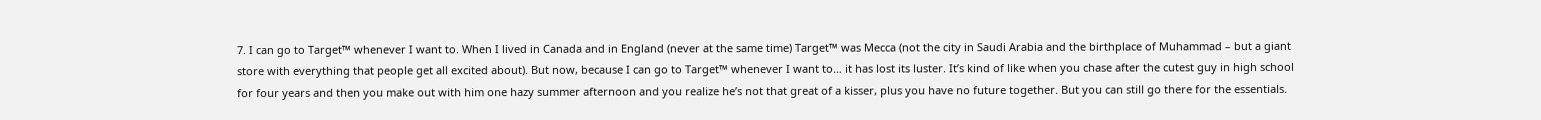7. I can go to Target™ whenever I want to. When I lived in Canada and in England (never at the same time) Target™ was Mecca (not the city in Saudi Arabia and the birthplace of Muhammad – but a giant store with everything that people get all excited about). But now, because I can go to Target™ whenever I want to… it has lost its luster. It’s kind of like when you chase after the cutest guy in high school for four years and then you make out with him one hazy summer afternoon and you realize he’s not that great of a kisser, plus you have no future together. But you can still go there for the essentials.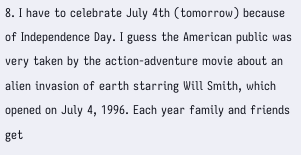8. I have to celebrate July 4th (tomorrow) because of Independence Day. I guess the American public was very taken by the action-adventure movie about an alien invasion of earth starring Will Smith, which opened on July 4, 1996. Each year family and friends get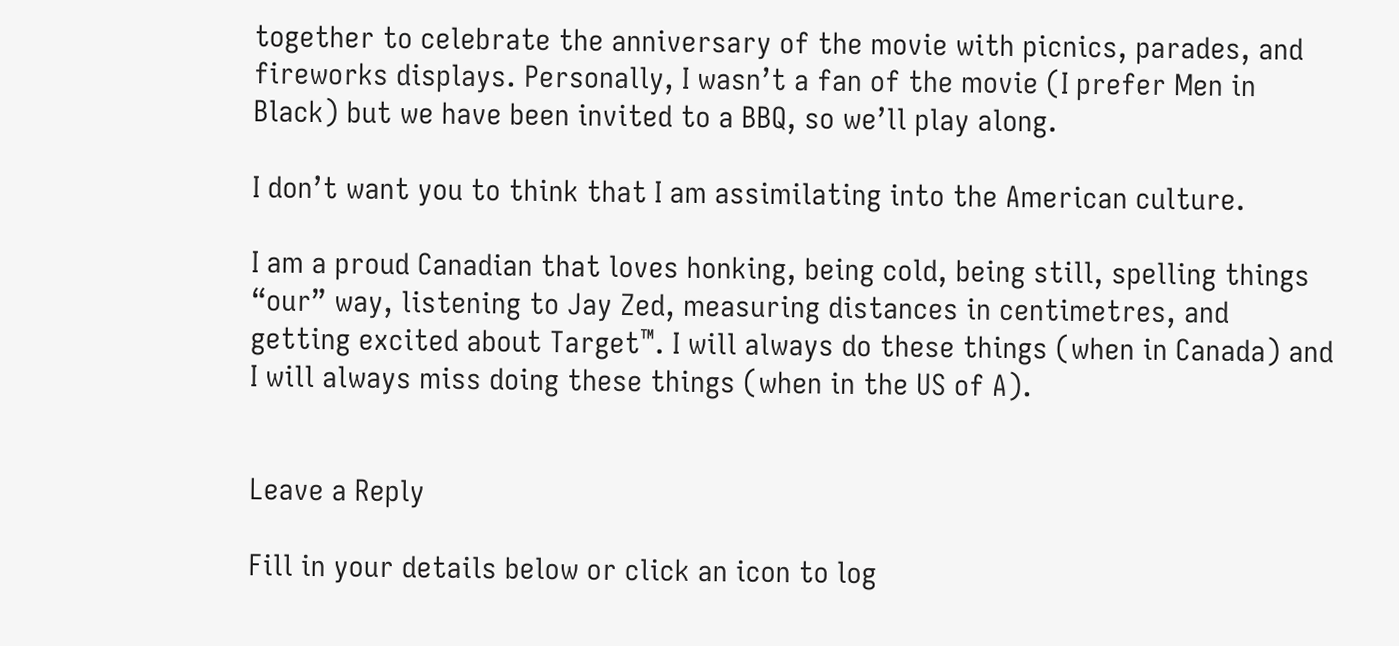together to celebrate the anniversary of the movie with picnics, parades, and fireworks displays. Personally, I wasn’t a fan of the movie (I prefer Men in Black) but we have been invited to a BBQ, so we’ll play along.

I don’t want you to think that I am assimilating into the American culture.

I am a proud Canadian that loves honking, being cold, being still, spelling things “our” way, listening to Jay Zed, measuring distances in centimetres, and getting excited about Target™. I will always do these things (when in Canada) and I will always miss doing these things (when in the US of A).


Leave a Reply

Fill in your details below or click an icon to log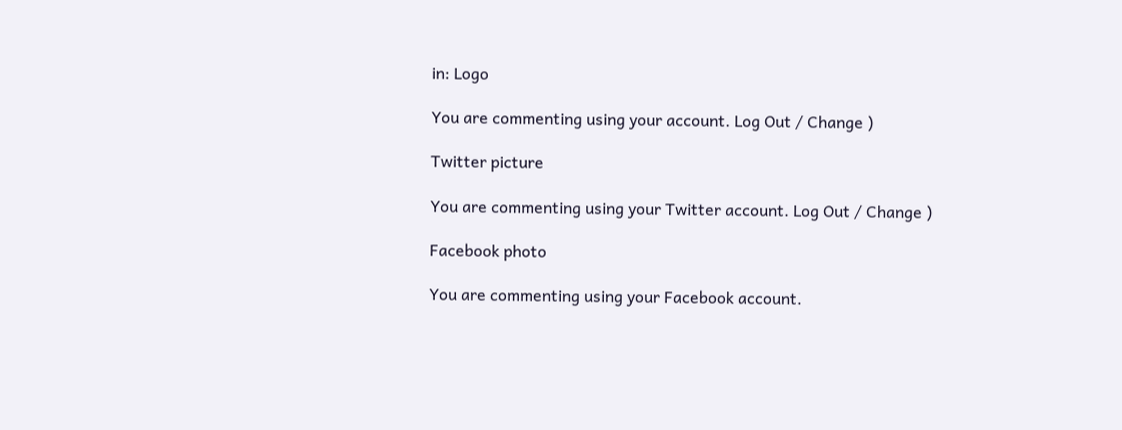in: Logo

You are commenting using your account. Log Out / Change )

Twitter picture

You are commenting using your Twitter account. Log Out / Change )

Facebook photo

You are commenting using your Facebook account.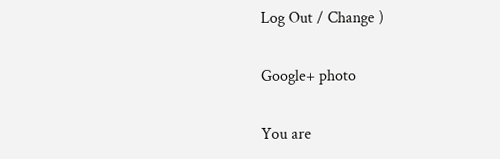Log Out / Change )

Google+ photo

You are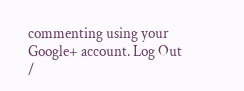commenting using your Google+ account. Log Out /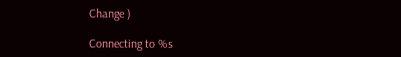Change )

Connecting to %s